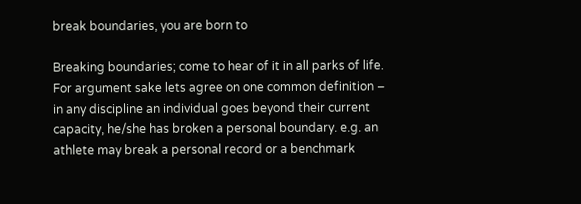break boundaries, you are born to

Breaking boundaries; come to hear of it in all parks of life. For argument sake lets agree on one common definition – in any discipline an individual goes beyond their current capacity, he/she has broken a personal boundary. e.g. an athlete may break a personal record or a benchmark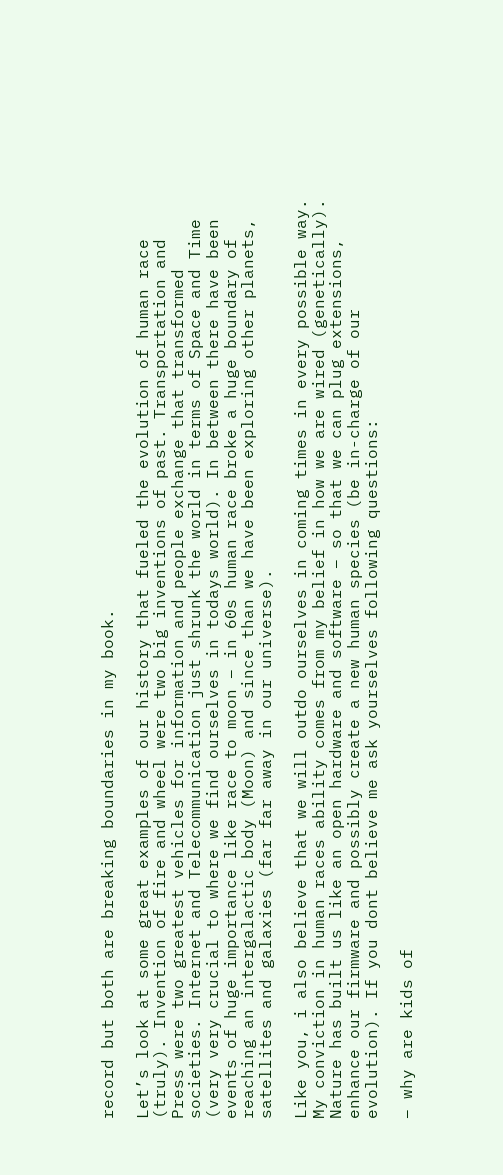record but both are breaking boundaries in my book.

Let’s look at some great examples of our history that fueled the evolution of human race (truly). Invention of fire and wheel were two big inventions of past. Transportation and Press were two greatest vehicles for information and people exchange that transformed societies. Internet and Telecommunication just shrunk the world in terms of Space and Time (very very crucial to where we find ourselves in todays world). In between there have been events of huge importance like race to moon – in 60s human race broke a huge boundary of reaching an intergalactic body (Moon) and since than we have been exploring other planets, satellites and galaxies (far far away in our universe).

Like you, i also believe that we will outdo ourselves in coming times in every possible way. My conviction in human races ability comes from my belief in how we are wired (genetically). Nature has built us like an open hardware and software – so that we can plug extensions, enhance our firmware and possibly create a new human species (be in-charge of our evolution). If you dont believe me ask yourselves following questions:

– why are kids of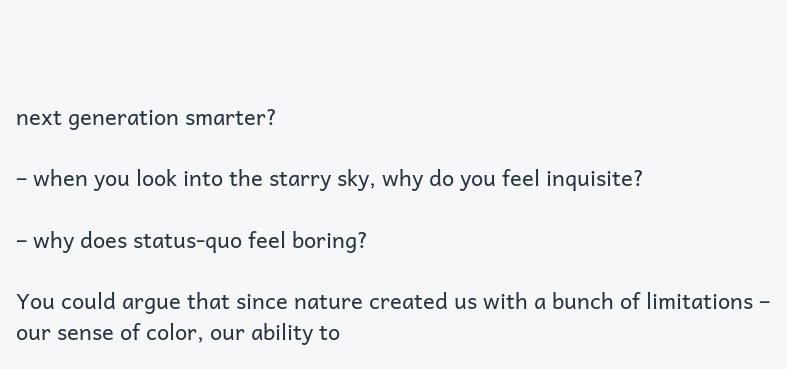next generation smarter?

– when you look into the starry sky, why do you feel inquisite?

– why does status-quo feel boring?

You could argue that since nature created us with a bunch of limitations – our sense of color, our ability to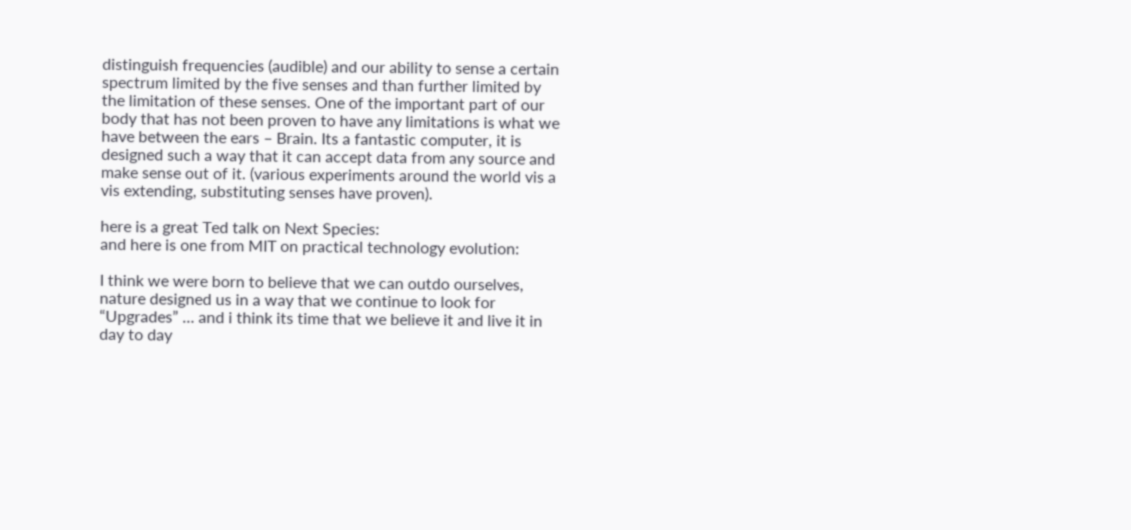distinguish frequencies (audible) and our ability to sense a certain spectrum limited by the five senses and than further limited by the limitation of these senses. One of the important part of our body that has not been proven to have any limitations is what we have between the ears – Brain. Its a fantastic computer, it is designed such a way that it can accept data from any source and make sense out of it. (various experiments around the world vis a vis extending, substituting senses have proven).

here is a great Ted talk on Next Species:
and here is one from MIT on practical technology evolution:

I think we were born to believe that we can outdo ourselves, nature designed us in a way that we continue to look for “Upgrades” … and i think its time that we believe it and live it in day to day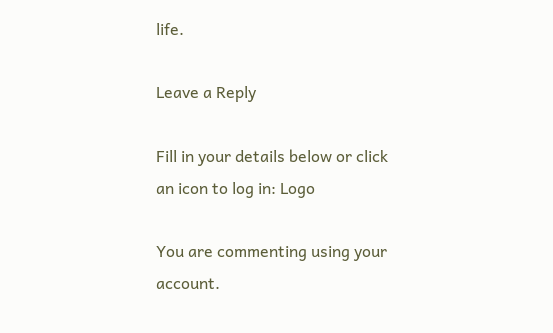life.

Leave a Reply

Fill in your details below or click an icon to log in: Logo

You are commenting using your account.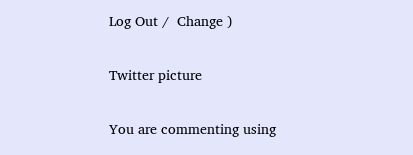Log Out /  Change )

Twitter picture

You are commenting using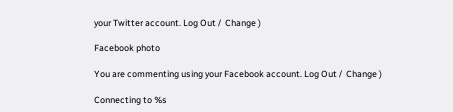your Twitter account. Log Out /  Change )

Facebook photo

You are commenting using your Facebook account. Log Out /  Change )

Connecting to %s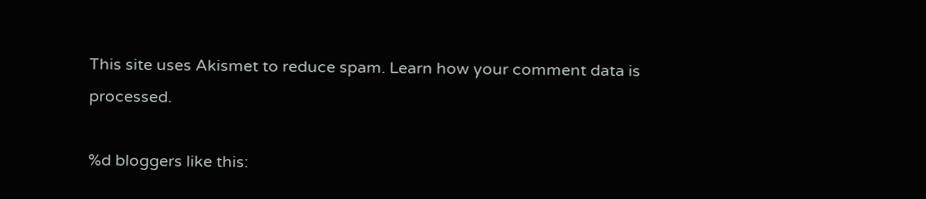This site uses Akismet to reduce spam. Learn how your comment data is processed.

%d bloggers like this: